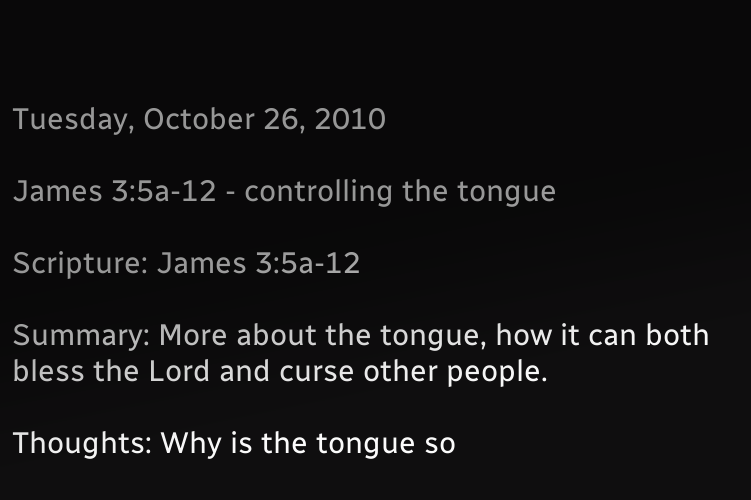Tuesday, October 26, 2010

James 3:5a-12 - controlling the tongue

Scripture: James 3:5a-12

Summary: More about the tongue, how it can both bless the Lord and curse other people.

Thoughts: Why is the tongue so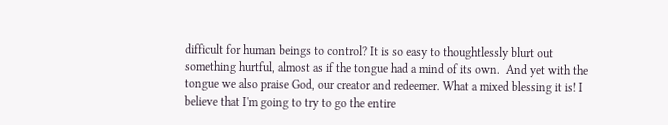difficult for human beings to control? It is so easy to thoughtlessly blurt out something hurtful, almost as if the tongue had a mind of its own.  And yet with the tongue we also praise God, our creator and redeemer. What a mixed blessing it is! I believe that I'm going to try to go the entire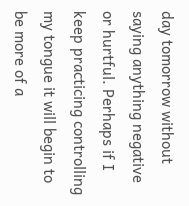day tomorrow without saying anything negative or hurtful. Perhaps if I keep practicing controlling my tongue it will begin to be more of a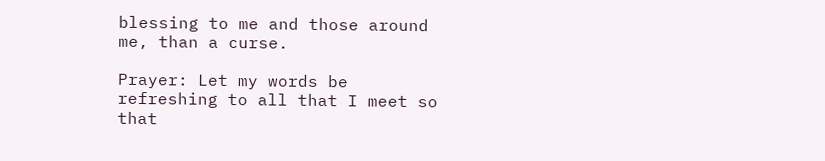blessing to me and those around me, than a curse.

Prayer: Let my words be refreshing to all that I meet so that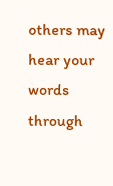others may hear your words through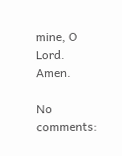mine, O Lord. Amen.

No comments: